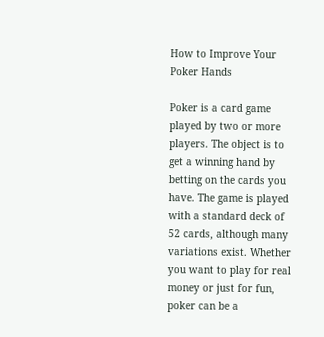How to Improve Your Poker Hands

Poker is a card game played by two or more players. The object is to get a winning hand by betting on the cards you have. The game is played with a standard deck of 52 cards, although many variations exist. Whether you want to play for real money or just for fun, poker can be a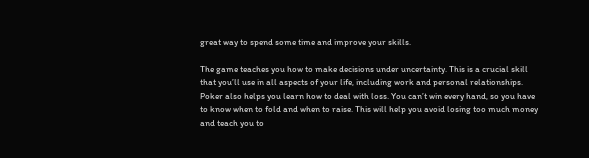great way to spend some time and improve your skills.

The game teaches you how to make decisions under uncertainty. This is a crucial skill that you’ll use in all aspects of your life, including work and personal relationships. Poker also helps you learn how to deal with loss. You can’t win every hand, so you have to know when to fold and when to raise. This will help you avoid losing too much money and teach you to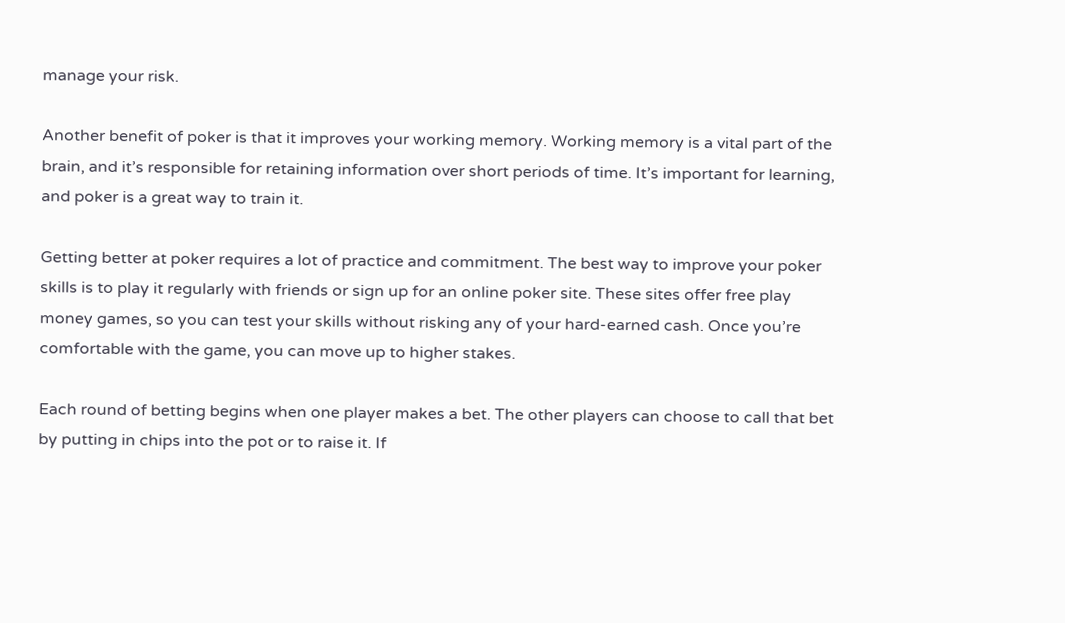manage your risk.

Another benefit of poker is that it improves your working memory. Working memory is a vital part of the brain, and it’s responsible for retaining information over short periods of time. It’s important for learning, and poker is a great way to train it.

Getting better at poker requires a lot of practice and commitment. The best way to improve your poker skills is to play it regularly with friends or sign up for an online poker site. These sites offer free play money games, so you can test your skills without risking any of your hard-earned cash. Once you’re comfortable with the game, you can move up to higher stakes.

Each round of betting begins when one player makes a bet. The other players can choose to call that bet by putting in chips into the pot or to raise it. If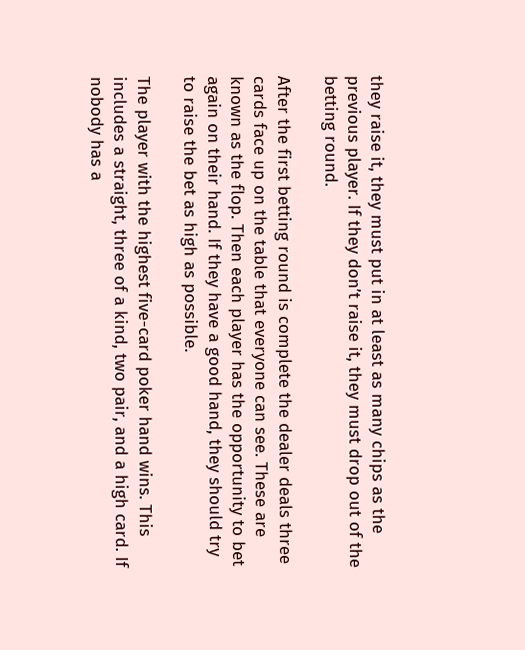they raise it, they must put in at least as many chips as the previous player. If they don’t raise it, they must drop out of the betting round.

After the first betting round is complete the dealer deals three cards face up on the table that everyone can see. These are known as the flop. Then each player has the opportunity to bet again on their hand. If they have a good hand, they should try to raise the bet as high as possible.

The player with the highest five-card poker hand wins. This includes a straight, three of a kind, two pair, and a high card. If nobody has a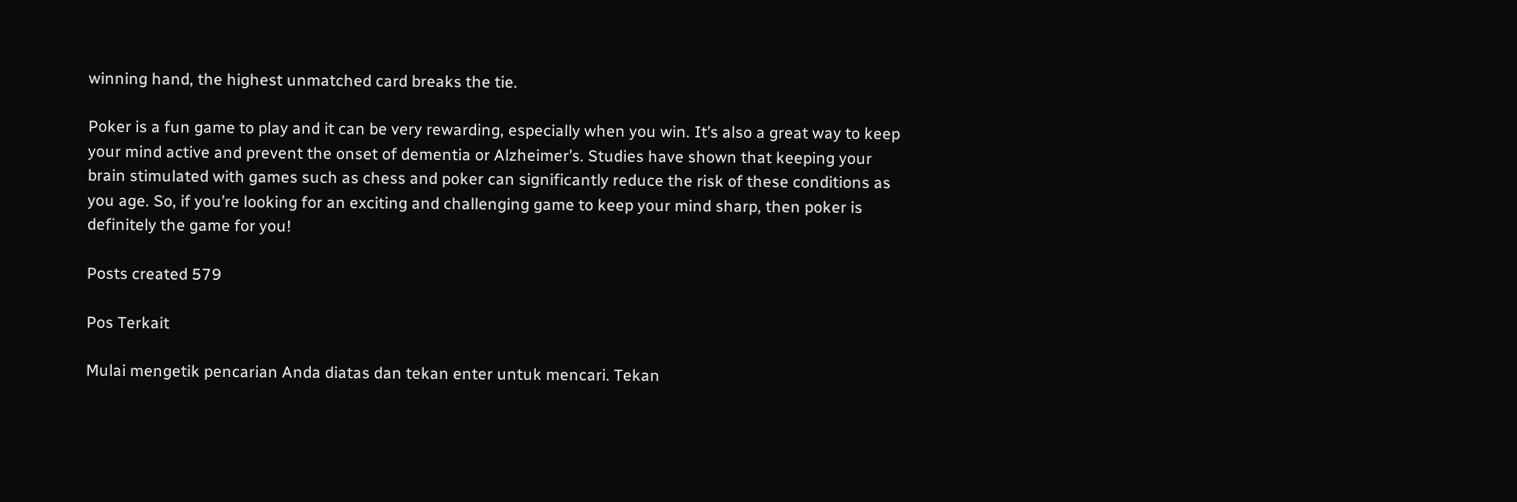winning hand, the highest unmatched card breaks the tie.

Poker is a fun game to play and it can be very rewarding, especially when you win. It’s also a great way to keep your mind active and prevent the onset of dementia or Alzheimer’s. Studies have shown that keeping your brain stimulated with games such as chess and poker can significantly reduce the risk of these conditions as you age. So, if you’re looking for an exciting and challenging game to keep your mind sharp, then poker is definitely the game for you!

Posts created 579

Pos Terkait

Mulai mengetik pencarian Anda diatas dan tekan enter untuk mencari. Tekan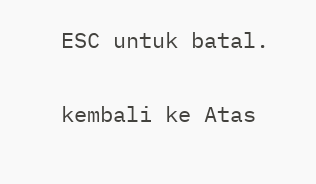ESC untuk batal.

kembali ke Atas